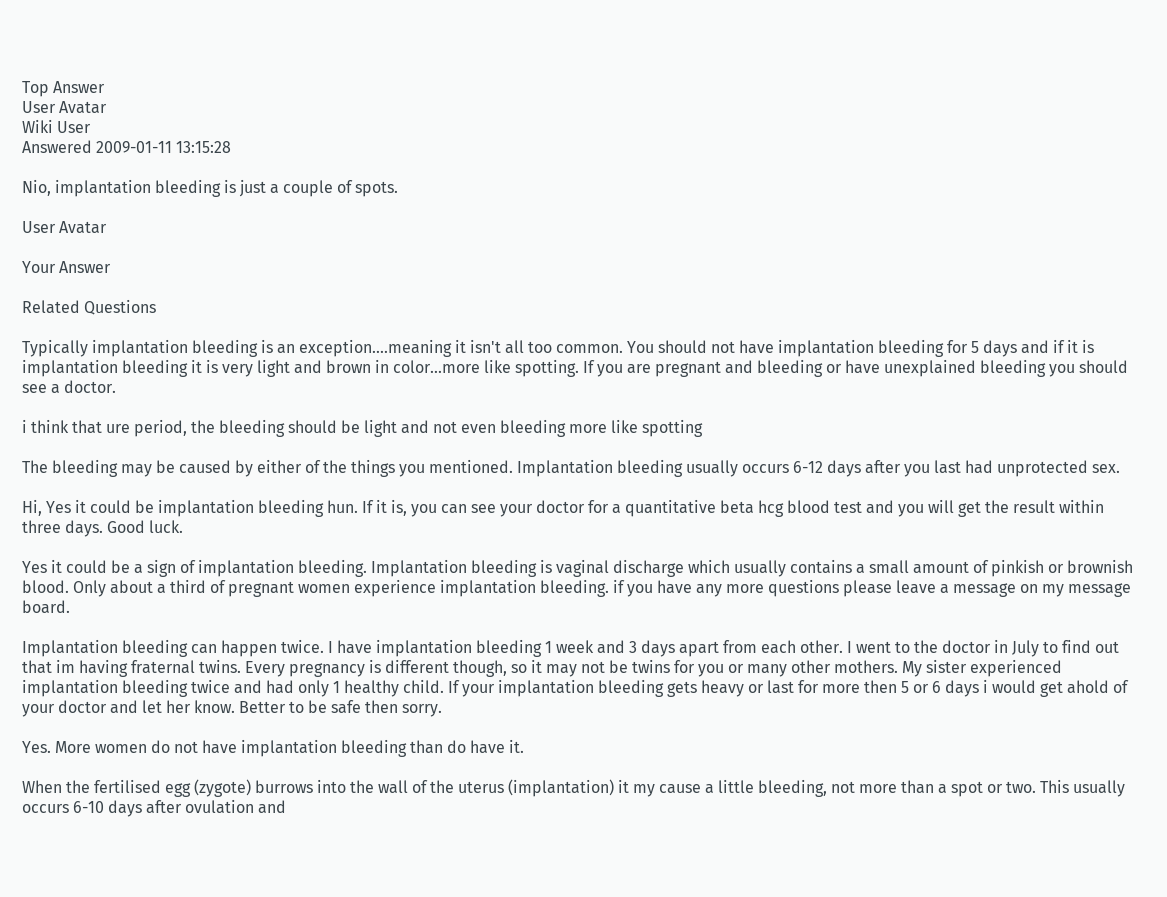Top Answer
User Avatar
Wiki User
Answered 2009-01-11 13:15:28

Nio, implantation bleeding is just a couple of spots.

User Avatar

Your Answer

Related Questions

Typically implantation bleeding is an exception....meaning it isn't all too common. You should not have implantation bleeding for 5 days and if it is implantation bleeding it is very light and brown in color...more like spotting. If you are pregnant and bleeding or have unexplained bleeding you should see a doctor.

i think that ure period, the bleeding should be light and not even bleeding more like spotting

The bleeding may be caused by either of the things you mentioned. Implantation bleeding usually occurs 6-12 days after you last had unprotected sex.

Hi, Yes it could be implantation bleeding hun. If it is, you can see your doctor for a quantitative beta hcg blood test and you will get the result within three days. Good luck.

Yes it could be a sign of implantation bleeding. Implantation bleeding is vaginal discharge which usually contains a small amount of pinkish or brownish blood. Only about a third of pregnant women experience implantation bleeding. if you have any more questions please leave a message on my message board.

Implantation bleeding can happen twice. I have implantation bleeding 1 week and 3 days apart from each other. I went to the doctor in July to find out that im having fraternal twins. Every pregnancy is different though, so it may not be twins for you or many other mothers. My sister experienced implantation bleeding twice and had only 1 healthy child. If your implantation bleeding gets heavy or last for more then 5 or 6 days i would get ahold of your doctor and let her know. Better to be safe then sorry.

Yes. More women do not have implantation bleeding than do have it.

When the fertilised egg (zygote) burrows into the wall of the uterus (implantation) it my cause a little bleeding, not more than a spot or two. This usually occurs 6-10 days after ovulation and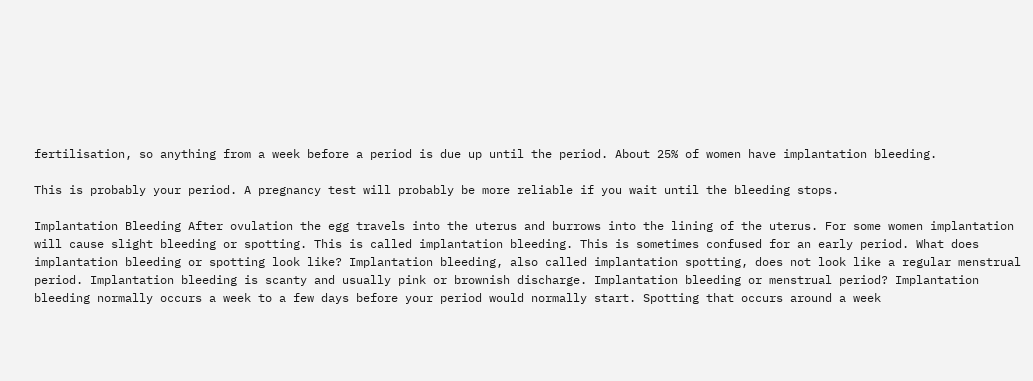fertilisation, so anything from a week before a period is due up until the period. About 25% of women have implantation bleeding.

This is probably your period. A pregnancy test will probably be more reliable if you wait until the bleeding stops.

Implantation Bleeding After ovulation the egg travels into the uterus and burrows into the lining of the uterus. For some women implantation will cause slight bleeding or spotting. This is called implantation bleeding. This is sometimes confused for an early period. What does implantation bleeding or spotting look like? Implantation bleeding, also called implantation spotting, does not look like a regular menstrual period. Implantation bleeding is scanty and usually pink or brownish discharge. Implantation bleeding or menstrual period? Implantation bleeding normally occurs a week to a few days before your period would normally start. Spotting that occurs around a week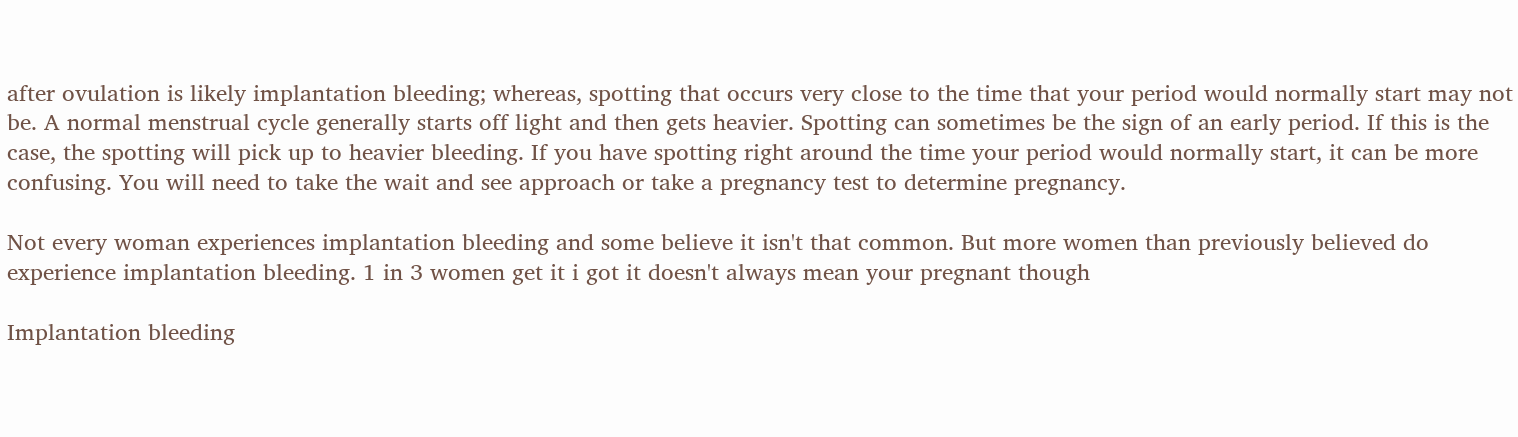after ovulation is likely implantation bleeding; whereas, spotting that occurs very close to the time that your period would normally start may not be. A normal menstrual cycle generally starts off light and then gets heavier. Spotting can sometimes be the sign of an early period. If this is the case, the spotting will pick up to heavier bleeding. If you have spotting right around the time your period would normally start, it can be more confusing. You will need to take the wait and see approach or take a pregnancy test to determine pregnancy.

Not every woman experiences implantation bleeding and some believe it isn't that common. But more women than previously believed do experience implantation bleeding. 1 in 3 women get it i got it doesn't always mean your pregnant though

Implantation bleeding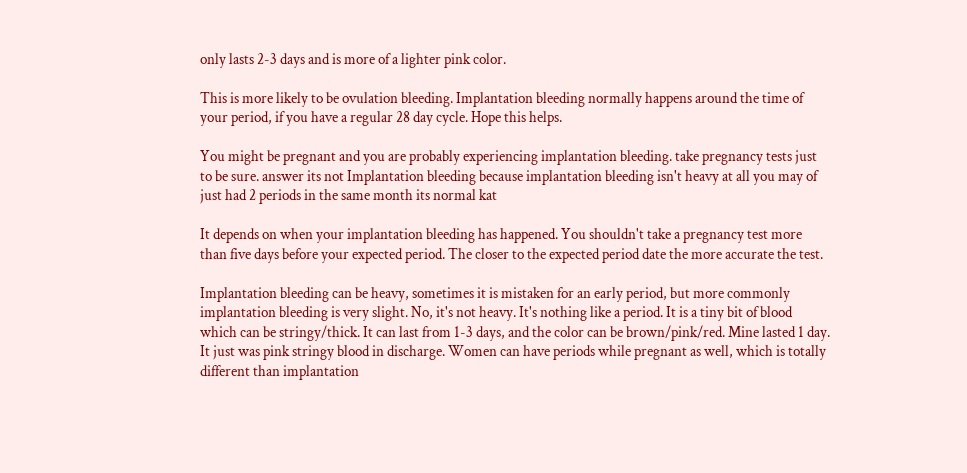only lasts 2-3 days and is more of a lighter pink color.

This is more likely to be ovulation bleeding. Implantation bleeding normally happens around the time of your period, if you have a regular 28 day cycle. Hope this helps.

You might be pregnant and you are probably experiencing implantation bleeding. take pregnancy tests just to be sure. answer its not Implantation bleeding because implantation bleeding isn't heavy at all you may of just had 2 periods in the same month its normal kat

It depends on when your implantation bleeding has happened. You shouldn't take a pregnancy test more than five days before your expected period. The closer to the expected period date the more accurate the test.

Implantation bleeding can be heavy, sometimes it is mistaken for an early period, but more commonly implantation bleeding is very slight. No, it's not heavy. It's nothing like a period. It is a tiny bit of blood which can be stringy/thick. It can last from 1-3 days, and the color can be brown/pink/red. Mine lasted 1 day. It just was pink stringy blood in discharge. Women can have periods while pregnant as well, which is totally different than implantation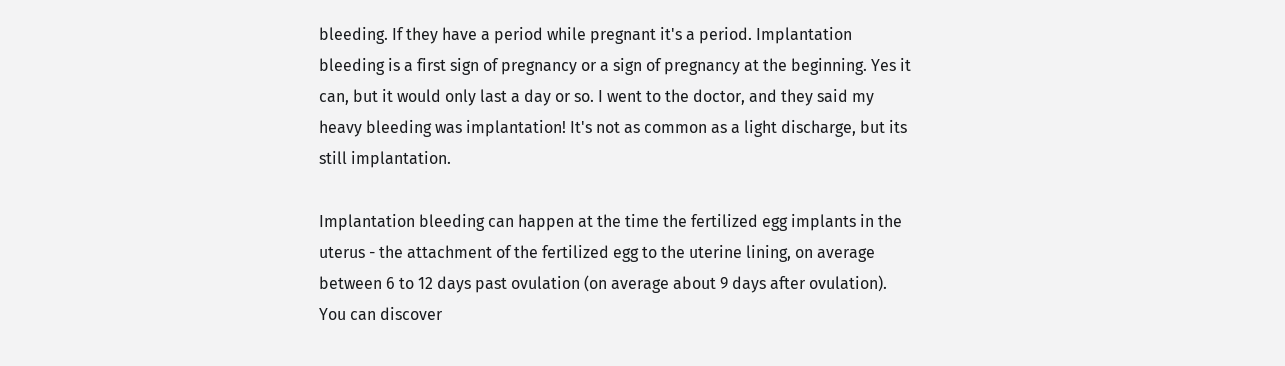bleeding. If they have a period while pregnant it's a period. Implantation bleeding is a first sign of pregnancy or a sign of pregnancy at the beginning. Yes it can, but it would only last a day or so. I went to the doctor, and they said my heavy bleeding was implantation! It's not as common as a light discharge, but its still implantation.

Implantation bleeding can happen at the time the fertilized egg implants in the uterus - the attachment of the fertilized egg to the uterine lining, on average between 6 to 12 days past ovulation (on average about 9 days after ovulation). You can discover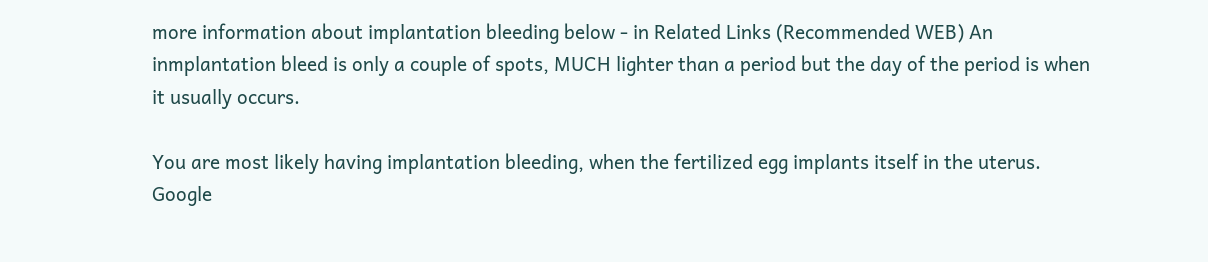more information about implantation bleeding below - in Related Links (Recommended WEB) An inmplantation bleed is only a couple of spots, MUCH lighter than a period but the day of the period is when it usually occurs.

You are most likely having implantation bleeding, when the fertilized egg implants itself in the uterus. Google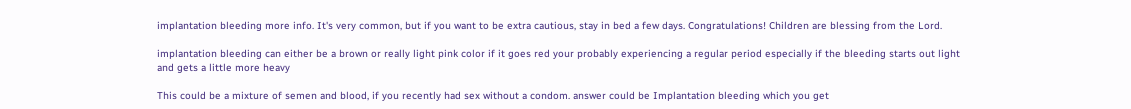implantation bleeding more info. It's very common, but if you want to be extra cautious, stay in bed a few days. Congratulations! Children are blessing from the Lord.

implantation bleeding can either be a brown or really light pink color if it goes red your probably experiencing a regular period especially if the bleeding starts out light and gets a little more heavy

This could be a mixture of semen and blood, if you recently had sex without a condom. answer could be Implantation bleeding which you get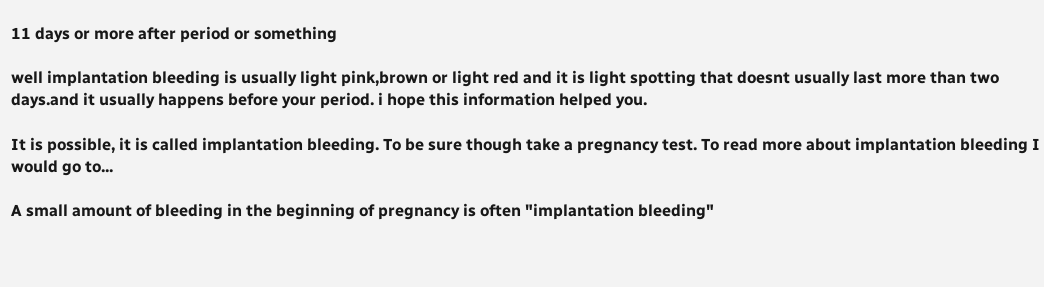11 days or more after period or something

well implantation bleeding is usually light pink,brown or light red and it is light spotting that doesnt usually last more than two days.and it usually happens before your period. i hope this information helped you.

It is possible, it is called implantation bleeding. To be sure though take a pregnancy test. To read more about implantation bleeding I would go to...

A small amount of bleeding in the beginning of pregnancy is often "implantation bleeding"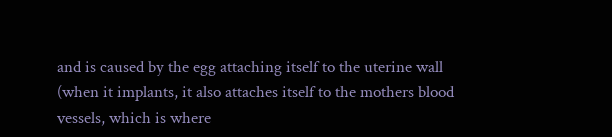and is caused by the egg attaching itself to the uterine wall (when it implants, it also attaches itself to the mothers blood vessels, which is where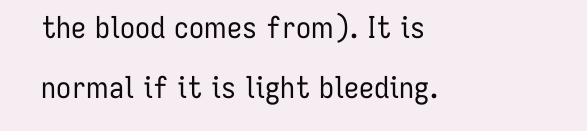the blood comes from). It is normal if it is light bleeding.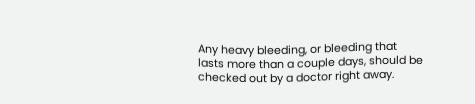Any heavy bleeding, or bleeding that lasts more than a couple days, should be checked out by a doctor right away.